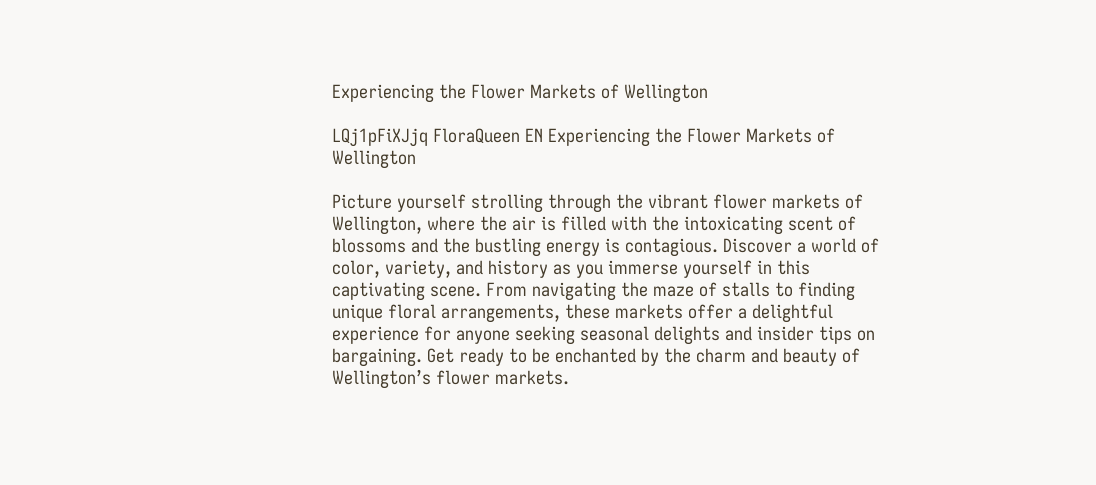Experiencing the Flower Markets of Wellington

LQj1pFiXJjq FloraQueen EN Experiencing the Flower Markets of Wellington

Picture yourself strolling through the vibrant flower markets of Wellington, where the air is filled with the intoxicating scent of blossoms and the bustling energy is contagious. Discover a world of color, variety, and history as you immerse yourself in this captivating scene. From navigating the maze of stalls to finding unique floral arrangements, these markets offer a delightful experience for anyone seeking seasonal delights and insider tips on bargaining. Get ready to be enchanted by the charm and beauty of Wellington’s flower markets.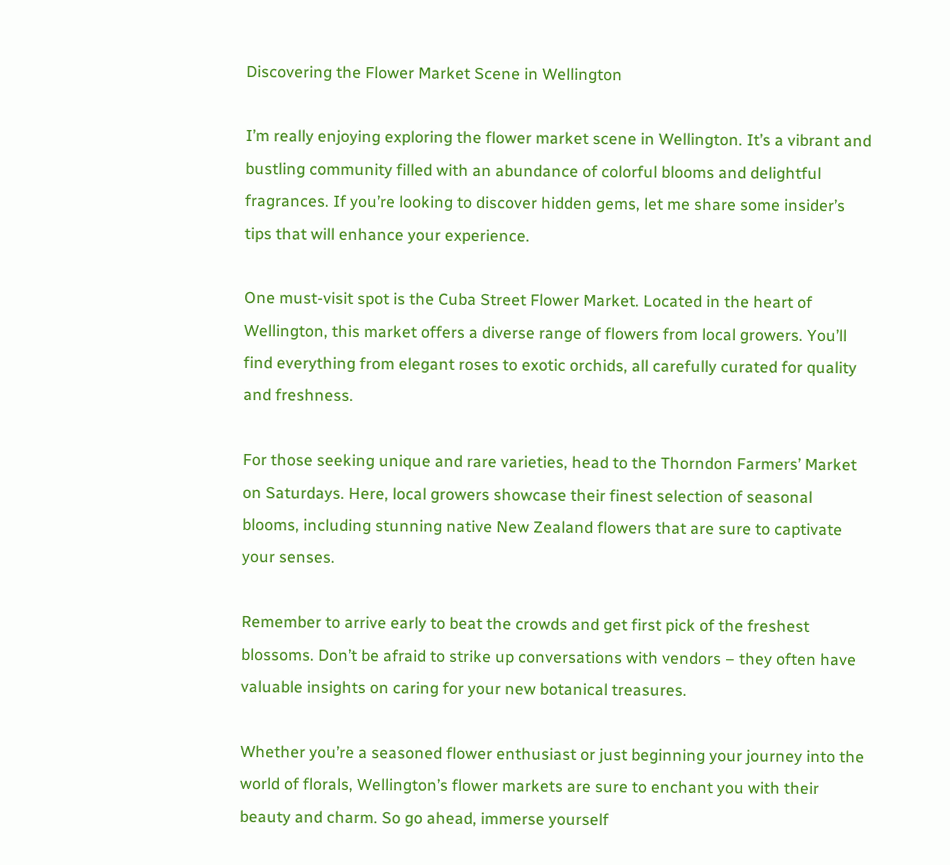Discovering the Flower Market Scene in Wellington

I’m really enjoying exploring the flower market scene in Wellington. It’s a vibrant and bustling community filled with an abundance of colorful blooms and delightful fragrances. If you’re looking to discover hidden gems, let me share some insider’s tips that will enhance your experience.

One must-visit spot is the Cuba Street Flower Market. Located in the heart of Wellington, this market offers a diverse range of flowers from local growers. You’ll find everything from elegant roses to exotic orchids, all carefully curated for quality and freshness.

For those seeking unique and rare varieties, head to the Thorndon Farmers’ Market on Saturdays. Here, local growers showcase their finest selection of seasonal blooms, including stunning native New Zealand flowers that are sure to captivate your senses.

Remember to arrive early to beat the crowds and get first pick of the freshest blossoms. Don’t be afraid to strike up conversations with vendors – they often have valuable insights on caring for your new botanical treasures.

Whether you’re a seasoned flower enthusiast or just beginning your journey into the world of florals, Wellington’s flower markets are sure to enchant you with their beauty and charm. So go ahead, immerse yourself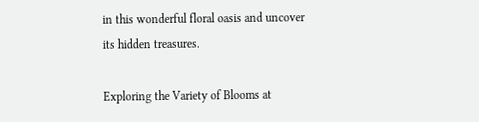in this wonderful floral oasis and uncover its hidden treasures.

Exploring the Variety of Blooms at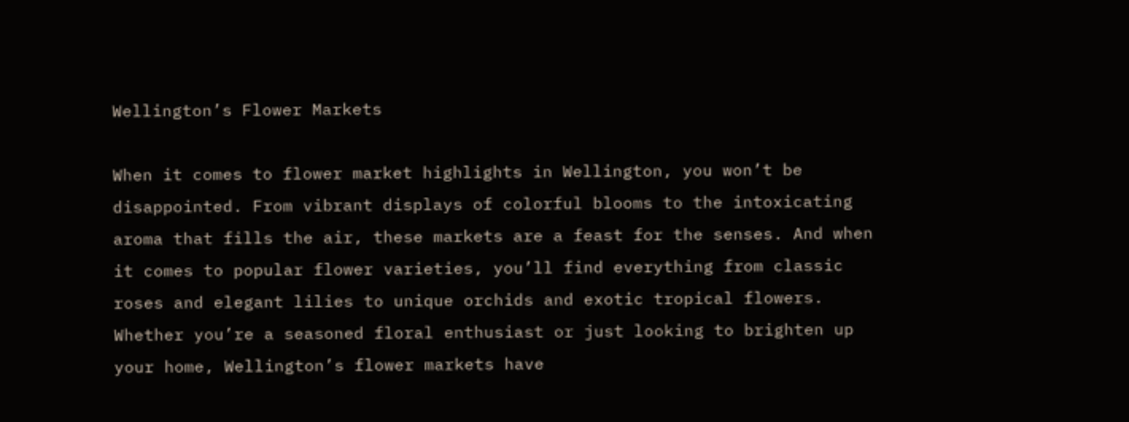Wellington’s Flower Markets

When it comes to flower market highlights in Wellington, you won’t be disappointed. From vibrant displays of colorful blooms to the intoxicating aroma that fills the air, these markets are a feast for the senses. And when it comes to popular flower varieties, you’ll find everything from classic roses and elegant lilies to unique orchids and exotic tropical flowers. Whether you’re a seasoned floral enthusiast or just looking to brighten up your home, Wellington’s flower markets have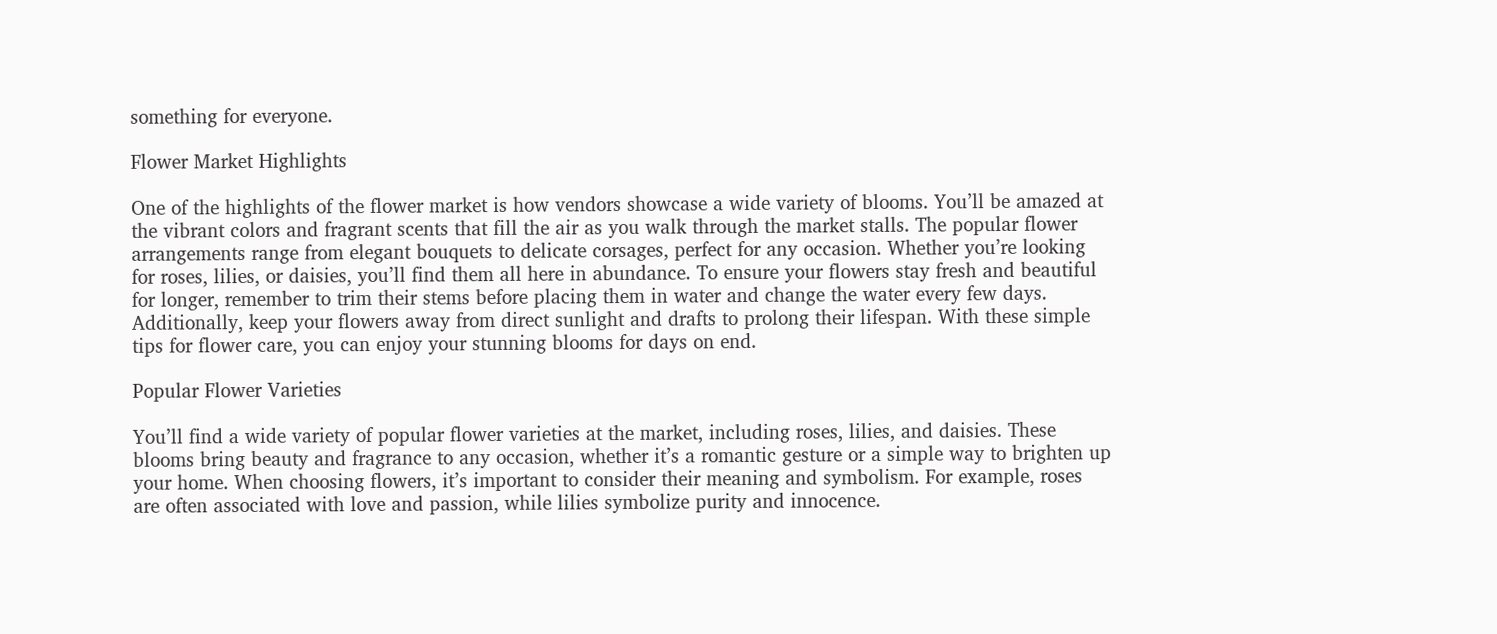something for everyone.

Flower Market Highlights

One of the highlights of the flower market is how vendors showcase a wide variety of blooms. You’ll be amazed at the vibrant colors and fragrant scents that fill the air as you walk through the market stalls. The popular flower arrangements range from elegant bouquets to delicate corsages, perfect for any occasion. Whether you’re looking for roses, lilies, or daisies, you’ll find them all here in abundance. To ensure your flowers stay fresh and beautiful for longer, remember to trim their stems before placing them in water and change the water every few days. Additionally, keep your flowers away from direct sunlight and drafts to prolong their lifespan. With these simple tips for flower care, you can enjoy your stunning blooms for days on end.

Popular Flower Varieties

You’ll find a wide variety of popular flower varieties at the market, including roses, lilies, and daisies. These blooms bring beauty and fragrance to any occasion, whether it’s a romantic gesture or a simple way to brighten up your home. When choosing flowers, it’s important to consider their meaning and symbolism. For example, roses are often associated with love and passion, while lilies symbolize purity and innocence.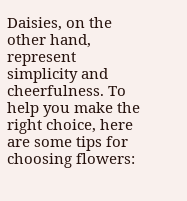Daisies, on the other hand, represent simplicity and cheerfulness. To help you make the right choice, here are some tips for choosing flowers: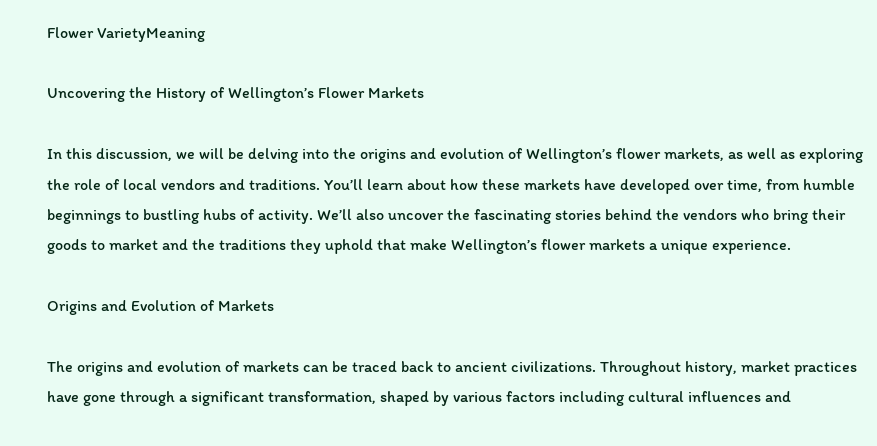Flower VarietyMeaning

Uncovering the History of Wellington’s Flower Markets

In this discussion, we will be delving into the origins and evolution of Wellington’s flower markets, as well as exploring the role of local vendors and traditions. You’ll learn about how these markets have developed over time, from humble beginnings to bustling hubs of activity. We’ll also uncover the fascinating stories behind the vendors who bring their goods to market and the traditions they uphold that make Wellington’s flower markets a unique experience.

Origins and Evolution of Markets

The origins and evolution of markets can be traced back to ancient civilizations. Throughout history, market practices have gone through a significant transformation, shaped by various factors including cultural influences and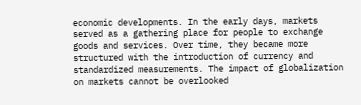economic developments. In the early days, markets served as a gathering place for people to exchange goods and services. Over time, they became more structured with the introduction of currency and standardized measurements. The impact of globalization on markets cannot be overlooked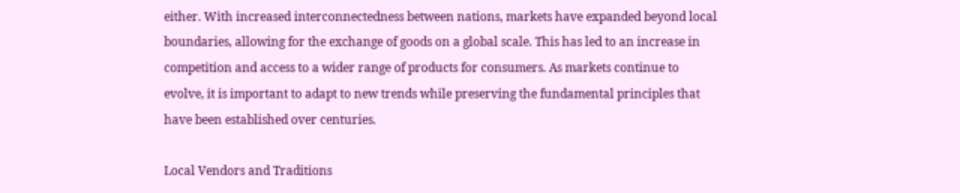either. With increased interconnectedness between nations, markets have expanded beyond local boundaries, allowing for the exchange of goods on a global scale. This has led to an increase in competition and access to a wider range of products for consumers. As markets continue to evolve, it is important to adapt to new trends while preserving the fundamental principles that have been established over centuries.

Local Vendors and Traditions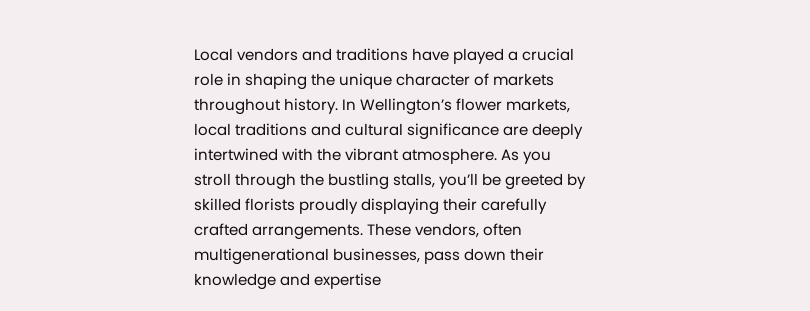Local vendors and traditions have played a crucial role in shaping the unique character of markets throughout history. In Wellington’s flower markets, local traditions and cultural significance are deeply intertwined with the vibrant atmosphere. As you stroll through the bustling stalls, you’ll be greeted by skilled florists proudly displaying their carefully crafted arrangements. These vendors, often multigenerational businesses, pass down their knowledge and expertise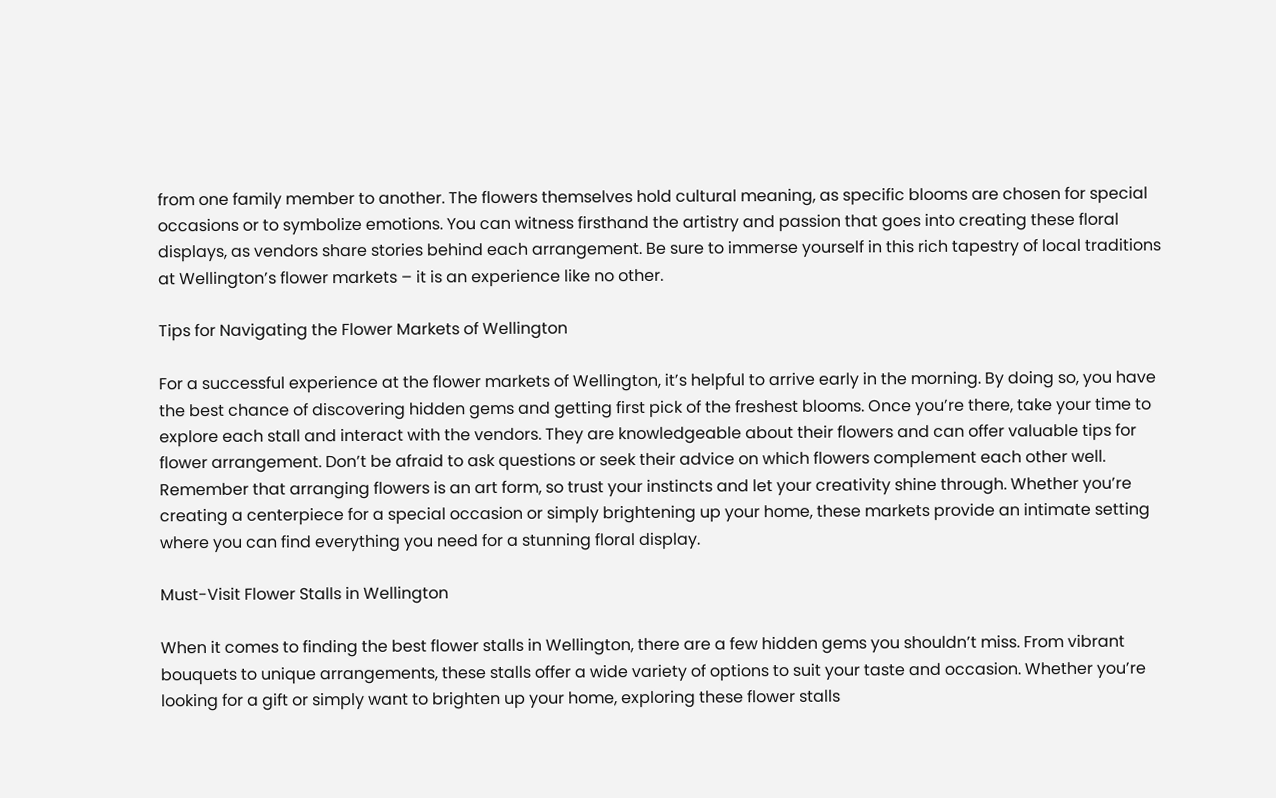from one family member to another. The flowers themselves hold cultural meaning, as specific blooms are chosen for special occasions or to symbolize emotions. You can witness firsthand the artistry and passion that goes into creating these floral displays, as vendors share stories behind each arrangement. Be sure to immerse yourself in this rich tapestry of local traditions at Wellington’s flower markets – it is an experience like no other.

Tips for Navigating the Flower Markets of Wellington

For a successful experience at the flower markets of Wellington, it’s helpful to arrive early in the morning. By doing so, you have the best chance of discovering hidden gems and getting first pick of the freshest blooms. Once you’re there, take your time to explore each stall and interact with the vendors. They are knowledgeable about their flowers and can offer valuable tips for flower arrangement. Don’t be afraid to ask questions or seek their advice on which flowers complement each other well. Remember that arranging flowers is an art form, so trust your instincts and let your creativity shine through. Whether you’re creating a centerpiece for a special occasion or simply brightening up your home, these markets provide an intimate setting where you can find everything you need for a stunning floral display.

Must-Visit Flower Stalls in Wellington

When it comes to finding the best flower stalls in Wellington, there are a few hidden gems you shouldn’t miss. From vibrant bouquets to unique arrangements, these stalls offer a wide variety of options to suit your taste and occasion. Whether you’re looking for a gift or simply want to brighten up your home, exploring these flower stalls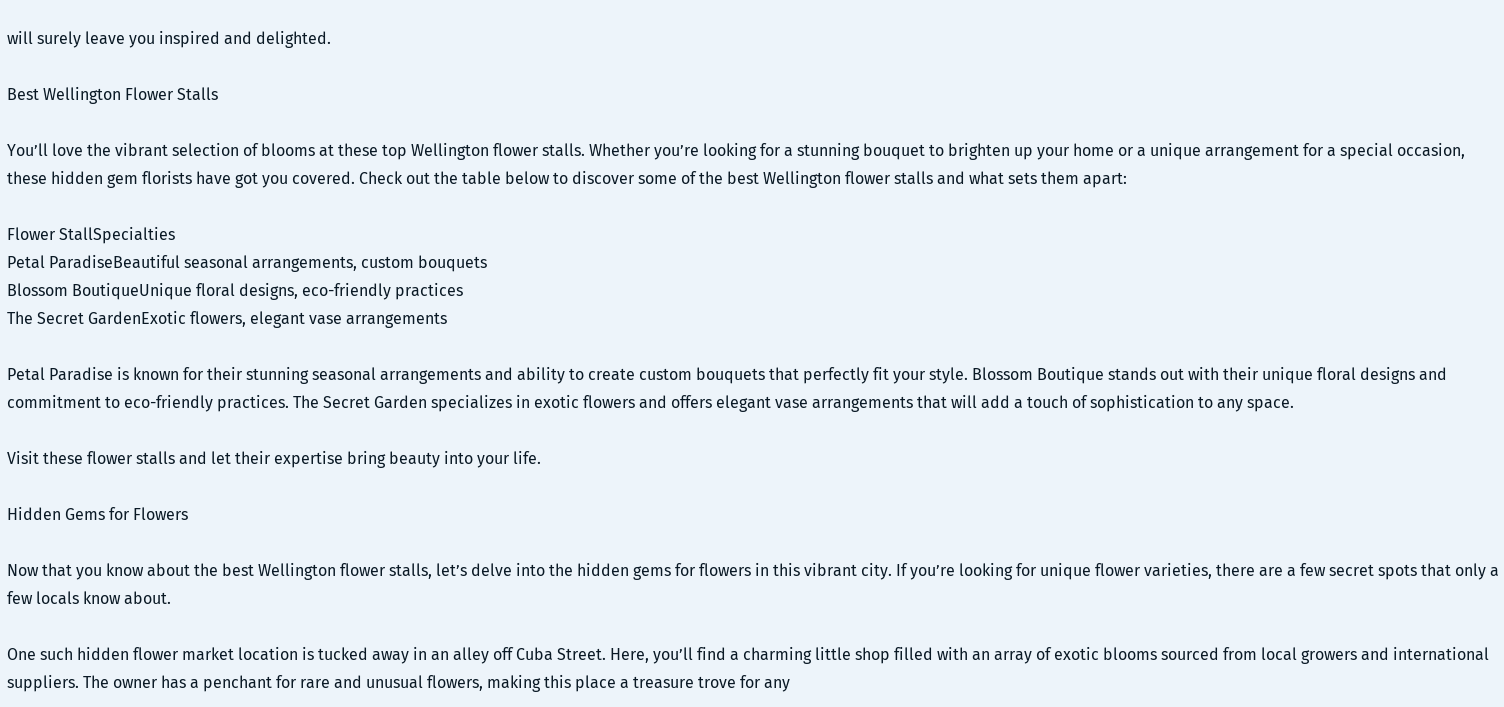will surely leave you inspired and delighted.

Best Wellington Flower Stalls

You’ll love the vibrant selection of blooms at these top Wellington flower stalls. Whether you’re looking for a stunning bouquet to brighten up your home or a unique arrangement for a special occasion, these hidden gem florists have got you covered. Check out the table below to discover some of the best Wellington flower stalls and what sets them apart:

Flower StallSpecialties
Petal ParadiseBeautiful seasonal arrangements, custom bouquets
Blossom BoutiqueUnique floral designs, eco-friendly practices
The Secret GardenExotic flowers, elegant vase arrangements

Petal Paradise is known for their stunning seasonal arrangements and ability to create custom bouquets that perfectly fit your style. Blossom Boutique stands out with their unique floral designs and commitment to eco-friendly practices. The Secret Garden specializes in exotic flowers and offers elegant vase arrangements that will add a touch of sophistication to any space.

Visit these flower stalls and let their expertise bring beauty into your life.

Hidden Gems for Flowers

Now that you know about the best Wellington flower stalls, let’s delve into the hidden gems for flowers in this vibrant city. If you’re looking for unique flower varieties, there are a few secret spots that only a few locals know about.

One such hidden flower market location is tucked away in an alley off Cuba Street. Here, you’ll find a charming little shop filled with an array of exotic blooms sourced from local growers and international suppliers. The owner has a penchant for rare and unusual flowers, making this place a treasure trove for any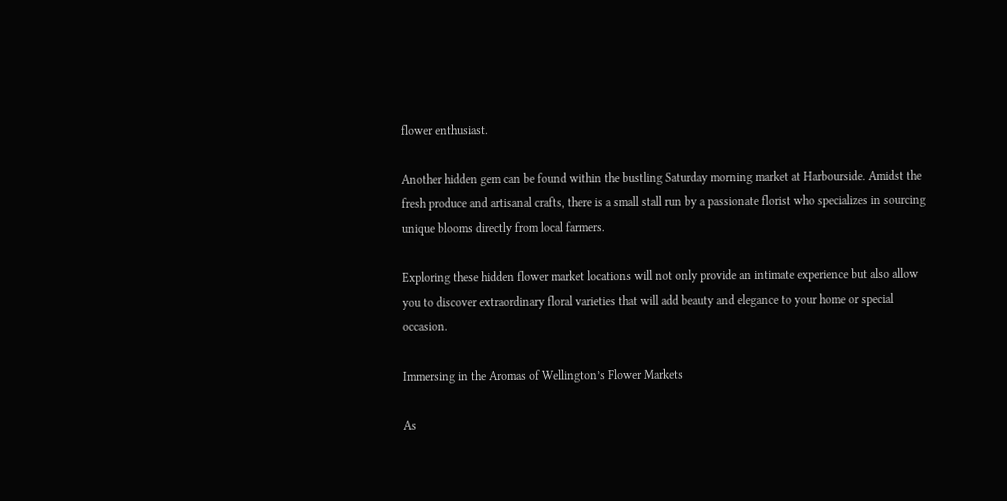flower enthusiast.

Another hidden gem can be found within the bustling Saturday morning market at Harbourside. Amidst the fresh produce and artisanal crafts, there is a small stall run by a passionate florist who specializes in sourcing unique blooms directly from local farmers.

Exploring these hidden flower market locations will not only provide an intimate experience but also allow you to discover extraordinary floral varieties that will add beauty and elegance to your home or special occasion.

Immersing in the Aromas of Wellington’s Flower Markets

As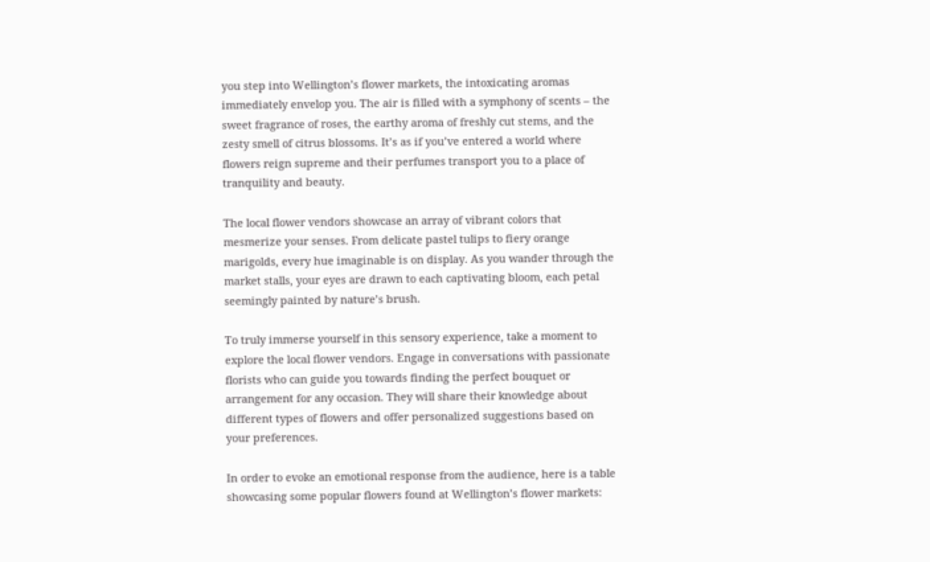you step into Wellington’s flower markets, the intoxicating aromas immediately envelop you. The air is filled with a symphony of scents – the sweet fragrance of roses, the earthy aroma of freshly cut stems, and the zesty smell of citrus blossoms. It’s as if you’ve entered a world where flowers reign supreme and their perfumes transport you to a place of tranquility and beauty.

The local flower vendors showcase an array of vibrant colors that mesmerize your senses. From delicate pastel tulips to fiery orange marigolds, every hue imaginable is on display. As you wander through the market stalls, your eyes are drawn to each captivating bloom, each petal seemingly painted by nature’s brush.

To truly immerse yourself in this sensory experience, take a moment to explore the local flower vendors. Engage in conversations with passionate florists who can guide you towards finding the perfect bouquet or arrangement for any occasion. They will share their knowledge about different types of flowers and offer personalized suggestions based on your preferences.

In order to evoke an emotional response from the audience, here is a table showcasing some popular flowers found at Wellington’s flower markets: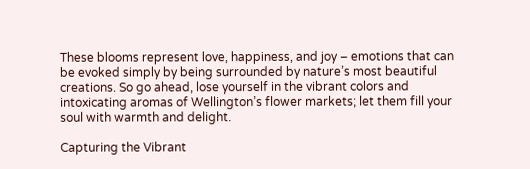These blooms represent love, happiness, and joy – emotions that can be evoked simply by being surrounded by nature’s most beautiful creations. So go ahead, lose yourself in the vibrant colors and intoxicating aromas of Wellington’s flower markets; let them fill your soul with warmth and delight.

Capturing the Vibrant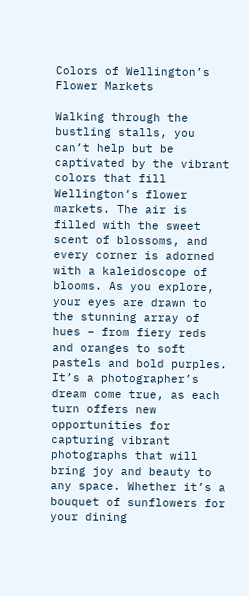Colors of Wellington’s Flower Markets

Walking through the bustling stalls, you can’t help but be captivated by the vibrant colors that fill Wellington’s flower markets. The air is filled with the sweet scent of blossoms, and every corner is adorned with a kaleidoscope of blooms. As you explore, your eyes are drawn to the stunning array of hues – from fiery reds and oranges to soft pastels and bold purples. It’s a photographer’s dream come true, as each turn offers new opportunities for capturing vibrant photographs that will bring joy and beauty to any space. Whether it’s a bouquet of sunflowers for your dining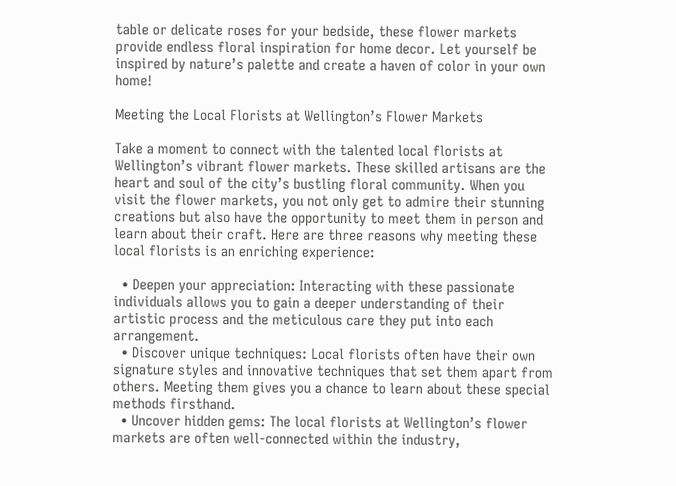table or delicate roses for your bedside, these flower markets provide endless floral inspiration for home decor. Let yourself be inspired by nature’s palette and create a haven of color in your own home!

Meeting the Local Florists at Wellington’s Flower Markets

Take a moment to connect with the talented local florists at Wellington’s vibrant flower markets. These skilled artisans are the heart and soul of the city’s bustling floral community. When you visit the flower markets, you not only get to admire their stunning creations but also have the opportunity to meet them in person and learn about their craft. Here are three reasons why meeting these local florists is an enriching experience:

  • Deepen your appreciation: Interacting with these passionate individuals allows you to gain a deeper understanding of their artistic process and the meticulous care they put into each arrangement.
  • Discover unique techniques: Local florists often have their own signature styles and innovative techniques that set them apart from others. Meeting them gives you a chance to learn about these special methods firsthand.
  • Uncover hidden gems: The local florists at Wellington’s flower markets are often well-connected within the industry,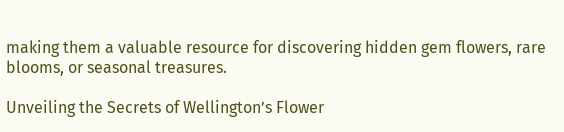making them a valuable resource for discovering hidden gem flowers, rare blooms, or seasonal treasures.

Unveiling the Secrets of Wellington’s Flower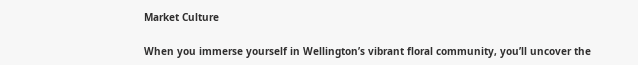Market Culture

When you immerse yourself in Wellington’s vibrant floral community, you’ll uncover the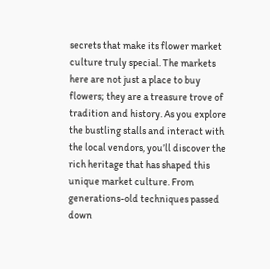secrets that make its flower market culture truly special. The markets here are not just a place to buy flowers; they are a treasure trove of tradition and history. As you explore the bustling stalls and interact with the local vendors, you’ll discover the rich heritage that has shaped this unique market culture. From generations-old techniques passed down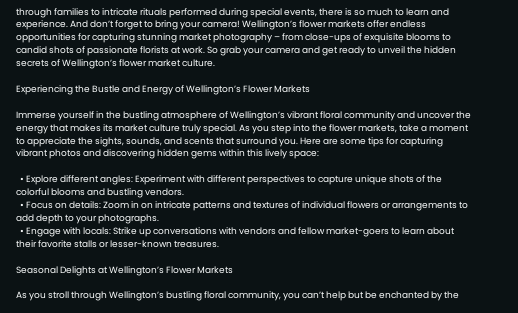through families to intricate rituals performed during special events, there is so much to learn and experience. And don’t forget to bring your camera! Wellington’s flower markets offer endless opportunities for capturing stunning market photography – from close-ups of exquisite blooms to candid shots of passionate florists at work. So grab your camera and get ready to unveil the hidden secrets of Wellington’s flower market culture.

Experiencing the Bustle and Energy of Wellington’s Flower Markets

Immerse yourself in the bustling atmosphere of Wellington’s vibrant floral community and uncover the energy that makes its market culture truly special. As you step into the flower markets, take a moment to appreciate the sights, sounds, and scents that surround you. Here are some tips for capturing vibrant photos and discovering hidden gems within this lively space:

  • Explore different angles: Experiment with different perspectives to capture unique shots of the colorful blooms and bustling vendors.
  • Focus on details: Zoom in on intricate patterns and textures of individual flowers or arrangements to add depth to your photographs.
  • Engage with locals: Strike up conversations with vendors and fellow market-goers to learn about their favorite stalls or lesser-known treasures.

Seasonal Delights at Wellington’s Flower Markets

As you stroll through Wellington’s bustling floral community, you can’t help but be enchanted by the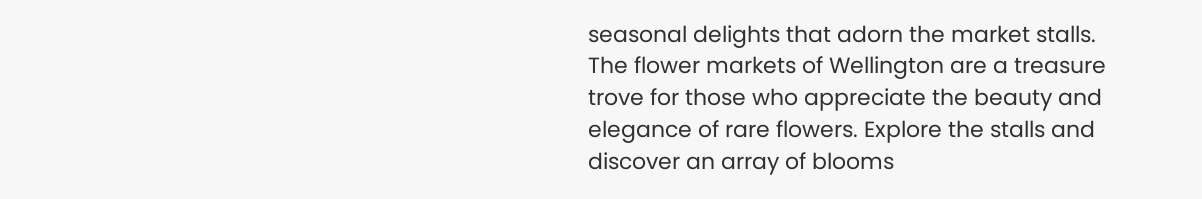seasonal delights that adorn the market stalls. The flower markets of Wellington are a treasure trove for those who appreciate the beauty and elegance of rare flowers. Explore the stalls and discover an array of blooms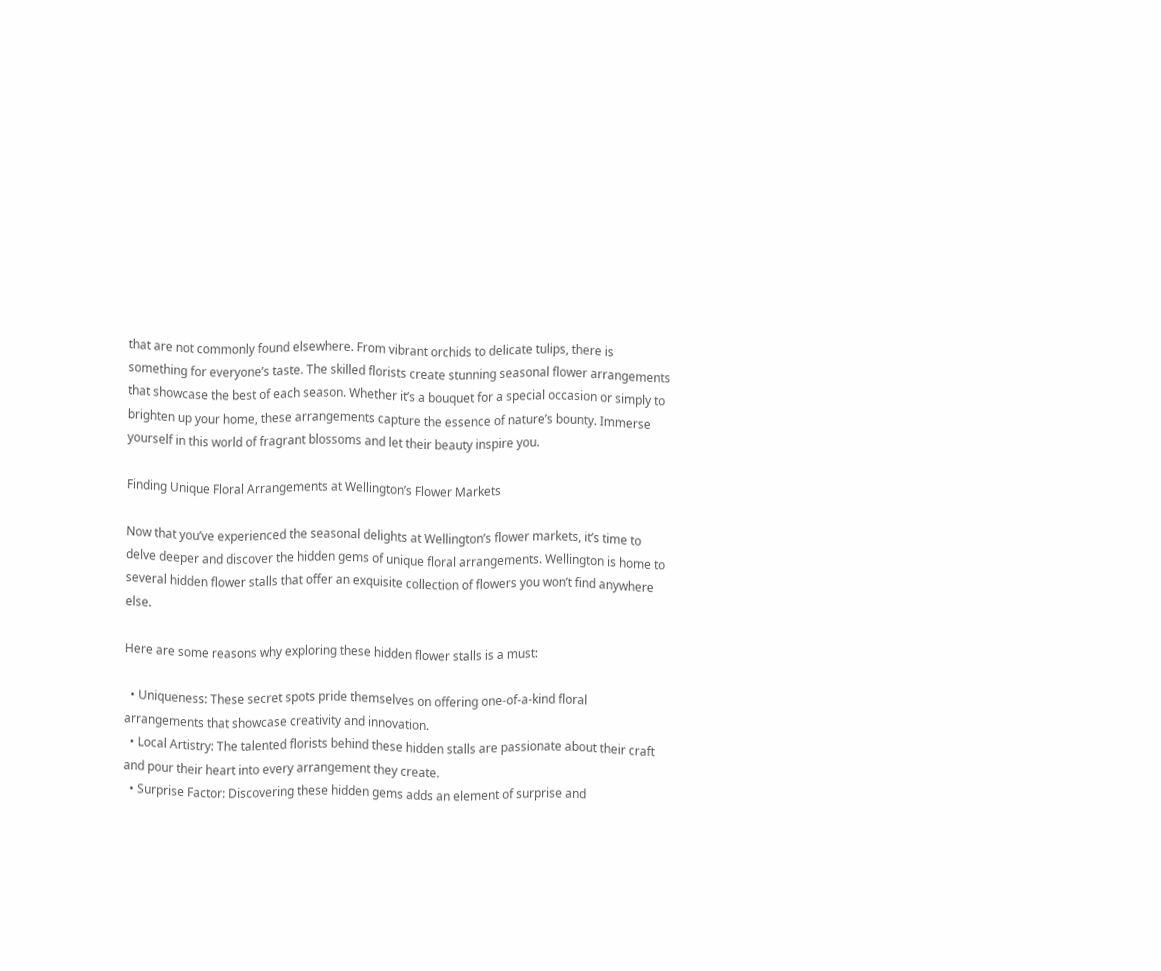that are not commonly found elsewhere. From vibrant orchids to delicate tulips, there is something for everyone’s taste. The skilled florists create stunning seasonal flower arrangements that showcase the best of each season. Whether it’s a bouquet for a special occasion or simply to brighten up your home, these arrangements capture the essence of nature’s bounty. Immerse yourself in this world of fragrant blossoms and let their beauty inspire you.

Finding Unique Floral Arrangements at Wellington’s Flower Markets

Now that you’ve experienced the seasonal delights at Wellington’s flower markets, it’s time to delve deeper and discover the hidden gems of unique floral arrangements. Wellington is home to several hidden flower stalls that offer an exquisite collection of flowers you won’t find anywhere else.

Here are some reasons why exploring these hidden flower stalls is a must:

  • Uniqueness: These secret spots pride themselves on offering one-of-a-kind floral arrangements that showcase creativity and innovation.
  • Local Artistry: The talented florists behind these hidden stalls are passionate about their craft and pour their heart into every arrangement they create.
  • Surprise Factor: Discovering these hidden gems adds an element of surprise and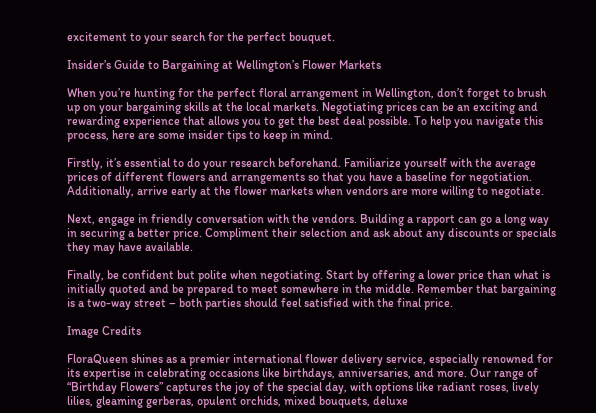excitement to your search for the perfect bouquet.

Insider’s Guide to Bargaining at Wellington’s Flower Markets

When you’re hunting for the perfect floral arrangement in Wellington, don’t forget to brush up on your bargaining skills at the local markets. Negotiating prices can be an exciting and rewarding experience that allows you to get the best deal possible. To help you navigate this process, here are some insider tips to keep in mind.

Firstly, it’s essential to do your research beforehand. Familiarize yourself with the average prices of different flowers and arrangements so that you have a baseline for negotiation. Additionally, arrive early at the flower markets when vendors are more willing to negotiate.

Next, engage in friendly conversation with the vendors. Building a rapport can go a long way in securing a better price. Compliment their selection and ask about any discounts or specials they may have available.

Finally, be confident but polite when negotiating. Start by offering a lower price than what is initially quoted and be prepared to meet somewhere in the middle. Remember that bargaining is a two-way street – both parties should feel satisfied with the final price.

Image Credits

FloraQueen shines as a premier international flower delivery service, especially renowned for its expertise in celebrating occasions like birthdays, anniversaries, and more. Our range of “Birthday Flowers” captures the joy of the special day, with options like radiant roses, lively lilies, gleaming gerberas, opulent orchids, mixed bouquets, deluxe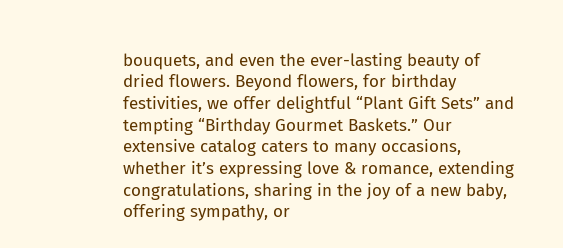bouquets, and even the ever-lasting beauty of dried flowers. Beyond flowers, for birthday festivities, we offer delightful “Plant Gift Sets” and tempting “Birthday Gourmet Baskets.” Our extensive catalog caters to many occasions, whether it’s expressing love & romance, extending congratulations, sharing in the joy of a new baby, offering sympathy, or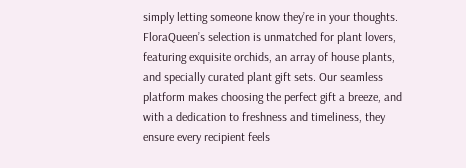simply letting someone know they’re in your thoughts. FloraQueen’s selection is unmatched for plant lovers, featuring exquisite orchids, an array of house plants, and specially curated plant gift sets. Our seamless platform makes choosing the perfect gift a breeze, and with a dedication to freshness and timeliness, they ensure every recipient feels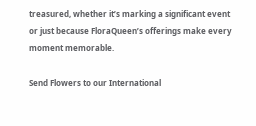treasured, whether it’s marking a significant event or just because FloraQueen’s offerings make every moment memorable.

Send Flowers to our International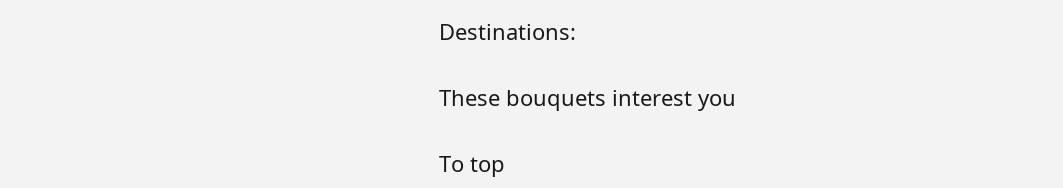Destinations:

These bouquets interest you

To top